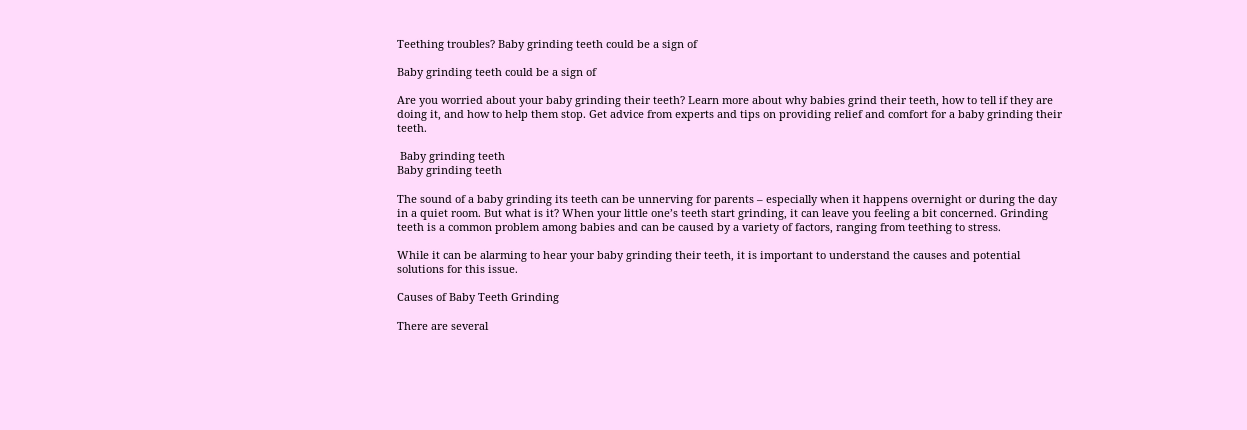Teething troubles? Baby grinding teeth could be a sign of

Baby grinding teeth could be a sign of

Are you worried about your baby grinding their teeth? Learn more about why babies grind their teeth, how to tell if they are doing it, and how to help them stop. Get advice from experts and tips on providing relief and comfort for a baby grinding their teeth.

 Baby grinding teeth
Baby grinding teeth

The sound of a baby grinding its teeth can be unnerving for parents – especially when it happens overnight or during the day in a quiet room. But what is it? When your little one’s teeth start grinding, it can leave you feeling a bit concerned. Grinding teeth is a common problem among babies and can be caused by a variety of factors, ranging from teething to stress.

While it can be alarming to hear your baby grinding their teeth, it is important to understand the causes and potential solutions for this issue.

Causes of Baby Teeth Grinding

There are several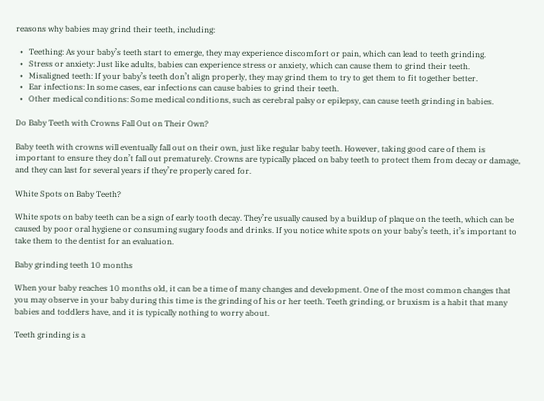reasons why babies may grind their teeth, including:

  •   Teething: As your baby’s teeth start to emerge, they may experience discomfort or pain, which can lead to teeth grinding.
  •   Stress or anxiety: Just like adults, babies can experience stress or anxiety, which can cause them to grind their teeth.
  •   Misaligned teeth: If your baby’s teeth don’t align properly, they may grind them to try to get them to fit together better.
  •   Ear infections: In some cases, ear infections can cause babies to grind their teeth.
  •   Other medical conditions: Some medical conditions, such as cerebral palsy or epilepsy, can cause teeth grinding in babies.

Do Baby Teeth with Crowns Fall Out on Their Own?

Baby teeth with crowns will eventually fall out on their own, just like regular baby teeth. However, taking good care of them is important to ensure they don’t fall out prematurely. Crowns are typically placed on baby teeth to protect them from decay or damage, and they can last for several years if they’re properly cared for.

White Spots on Baby Teeth?

White spots on baby teeth can be a sign of early tooth decay. They’re usually caused by a buildup of plaque on the teeth, which can be caused by poor oral hygiene or consuming sugary foods and drinks. If you notice white spots on your baby’s teeth, it’s important to take them to the dentist for an evaluation.

Baby grinding teeth 10 months

When your baby reaches 10 months old, it can be a time of many changes and development. One of the most common changes that you may observe in your baby during this time is the grinding of his or her teeth. Teeth grinding, or bruxism is a habit that many babies and toddlers have, and it is typically nothing to worry about.

Teeth grinding is a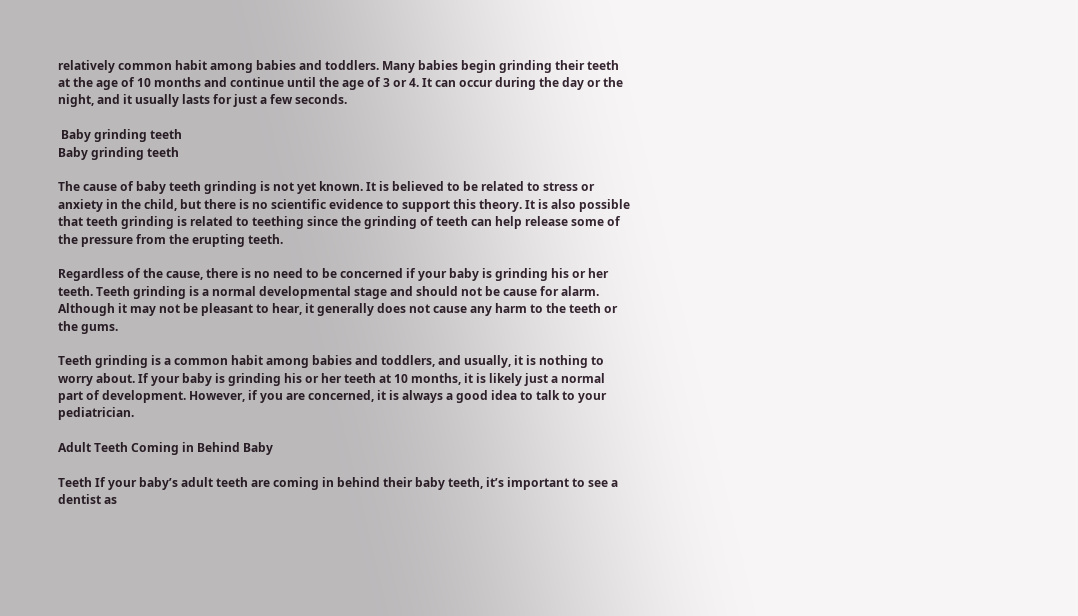relatively common habit among babies and toddlers. Many babies begin grinding their teeth at the age of 10 months and continue until the age of 3 or 4. It can occur during the day or the night, and it usually lasts for just a few seconds.

 Baby grinding teeth
Baby grinding teeth

The cause of baby teeth grinding is not yet known. It is believed to be related to stress or anxiety in the child, but there is no scientific evidence to support this theory. It is also possible that teeth grinding is related to teething since the grinding of teeth can help release some of the pressure from the erupting teeth.

Regardless of the cause, there is no need to be concerned if your baby is grinding his or her teeth. Teeth grinding is a normal developmental stage and should not be cause for alarm. Although it may not be pleasant to hear, it generally does not cause any harm to the teeth or the gums.

Teeth grinding is a common habit among babies and toddlers, and usually, it is nothing to worry about. If your baby is grinding his or her teeth at 10 months, it is likely just a normal part of development. However, if you are concerned, it is always a good idea to talk to your pediatrician.

Adult Teeth Coming in Behind Baby

Teeth If your baby’s adult teeth are coming in behind their baby teeth, it’s important to see a dentist as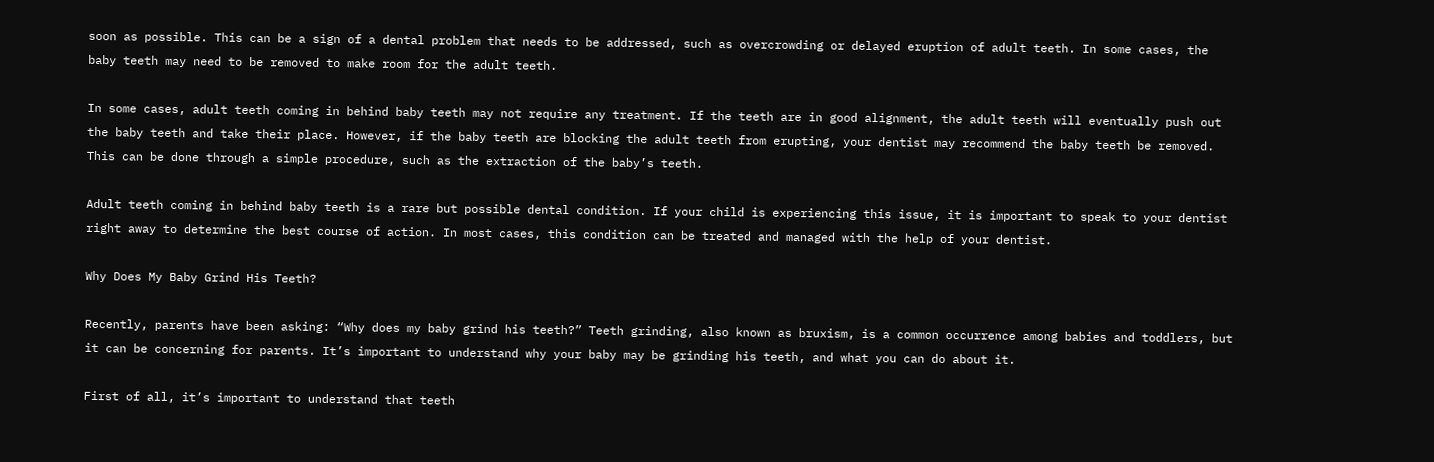soon as possible. This can be a sign of a dental problem that needs to be addressed, such as overcrowding or delayed eruption of adult teeth. In some cases, the baby teeth may need to be removed to make room for the adult teeth.

In some cases, adult teeth coming in behind baby teeth may not require any treatment. If the teeth are in good alignment, the adult teeth will eventually push out the baby teeth and take their place. However, if the baby teeth are blocking the adult teeth from erupting, your dentist may recommend the baby teeth be removed. This can be done through a simple procedure, such as the extraction of the baby’s teeth.

Adult teeth coming in behind baby teeth is a rare but possible dental condition. If your child is experiencing this issue, it is important to speak to your dentist right away to determine the best course of action. In most cases, this condition can be treated and managed with the help of your dentist.

Why Does My Baby Grind His Teeth?

Recently, parents have been asking: “Why does my baby grind his teeth?” Teeth grinding, also known as bruxism, is a common occurrence among babies and toddlers, but it can be concerning for parents. It’s important to understand why your baby may be grinding his teeth, and what you can do about it.

First of all, it’s important to understand that teeth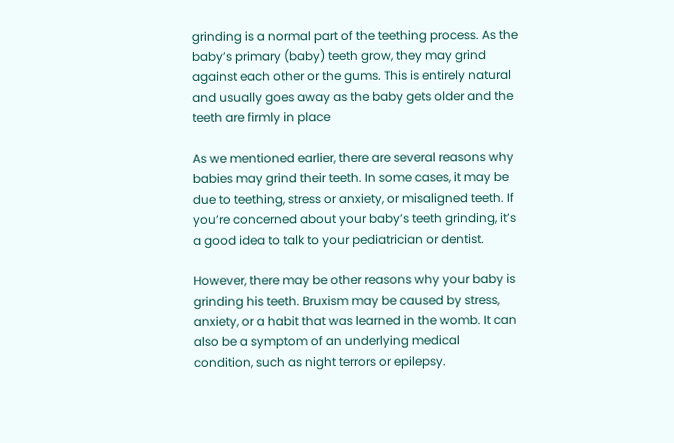grinding is a normal part of the teething process. As the baby’s primary (baby) teeth grow, they may grind against each other or the gums. This is entirely natural and usually goes away as the baby gets older and the teeth are firmly in place

As we mentioned earlier, there are several reasons why babies may grind their teeth. In some cases, it may be due to teething, stress or anxiety, or misaligned teeth. If you’re concerned about your baby’s teeth grinding, it’s a good idea to talk to your pediatrician or dentist.

However, there may be other reasons why your baby is grinding his teeth. Bruxism may be caused by stress, anxiety, or a habit that was learned in the womb. It can also be a symptom of an underlying medical condition, such as night terrors or epilepsy.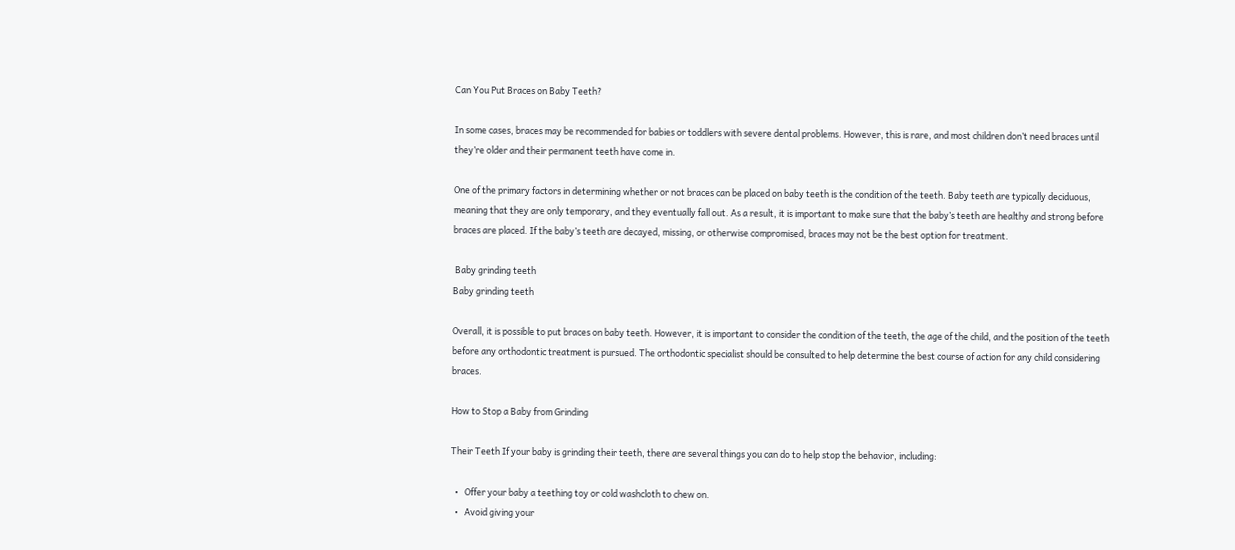Can You Put Braces on Baby Teeth?

In some cases, braces may be recommended for babies or toddlers with severe dental problems. However, this is rare, and most children don’t need braces until they’re older and their permanent teeth have come in.

One of the primary factors in determining whether or not braces can be placed on baby teeth is the condition of the teeth. Baby teeth are typically deciduous, meaning that they are only temporary, and they eventually fall out. As a result, it is important to make sure that the baby’s teeth are healthy and strong before braces are placed. If the baby’s teeth are decayed, missing, or otherwise compromised, braces may not be the best option for treatment.

 Baby grinding teeth
Baby grinding teeth

Overall, it is possible to put braces on baby teeth. However, it is important to consider the condition of the teeth, the age of the child, and the position of the teeth before any orthodontic treatment is pursued. The orthodontic specialist should be consulted to help determine the best course of action for any child considering braces.

How to Stop a Baby from Grinding

Their Teeth If your baby is grinding their teeth, there are several things you can do to help stop the behavior, including:

  •   Offer your baby a teething toy or cold washcloth to chew on.
  •   Avoid giving your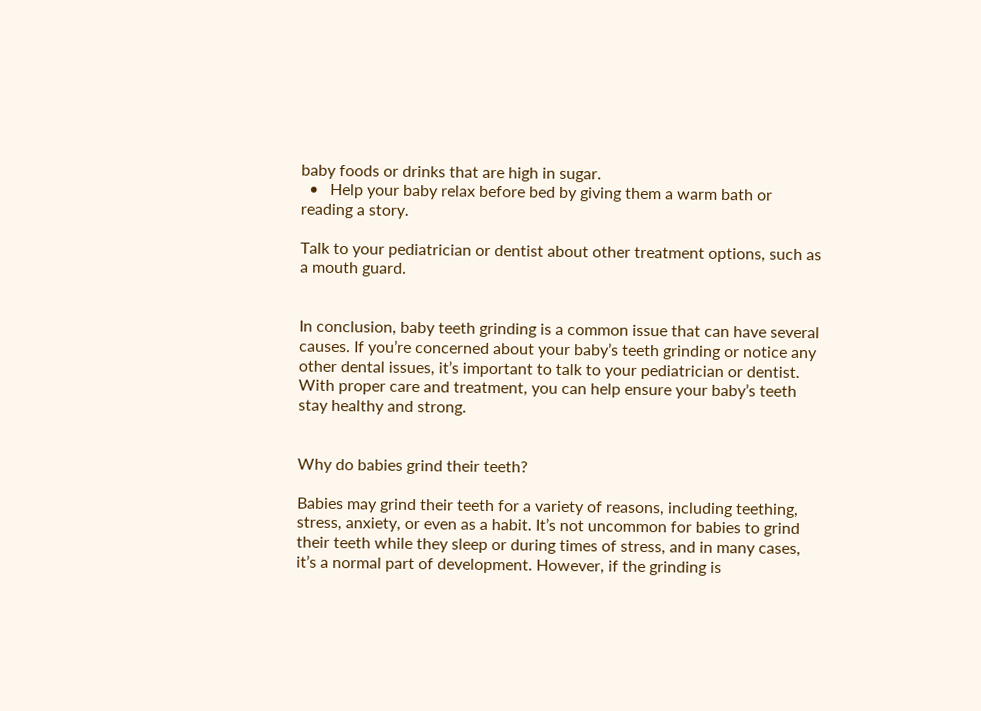baby foods or drinks that are high in sugar.
  •   Help your baby relax before bed by giving them a warm bath or reading a story.

Talk to your pediatrician or dentist about other treatment options, such as a mouth guard.


In conclusion, baby teeth grinding is a common issue that can have several causes. If you’re concerned about your baby’s teeth grinding or notice any other dental issues, it’s important to talk to your pediatrician or dentist. With proper care and treatment, you can help ensure your baby’s teeth stay healthy and strong.


Why do babies grind their teeth?

Babies may grind their teeth for a variety of reasons, including teething, stress, anxiety, or even as a habit. It’s not uncommon for babies to grind their teeth while they sleep or during times of stress, and in many cases, it’s a normal part of development. However, if the grinding is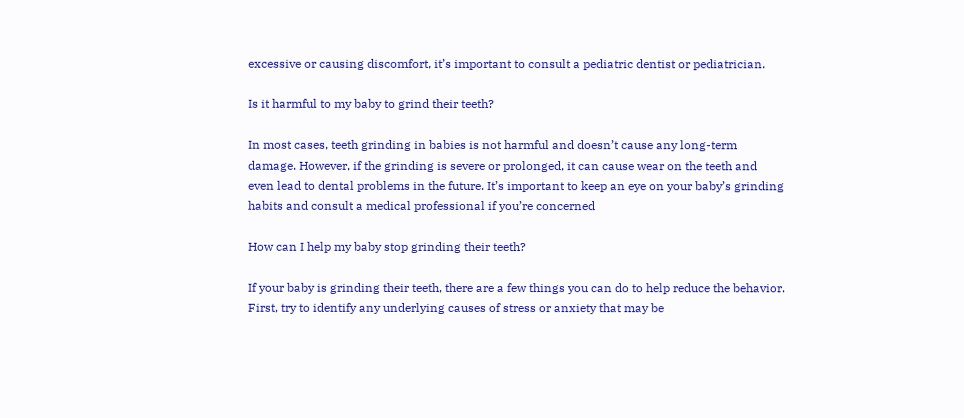excessive or causing discomfort, it’s important to consult a pediatric dentist or pediatrician.

Is it harmful to my baby to grind their teeth?

In most cases, teeth grinding in babies is not harmful and doesn’t cause any long-term damage. However, if the grinding is severe or prolonged, it can cause wear on the teeth and even lead to dental problems in the future. It’s important to keep an eye on your baby’s grinding habits and consult a medical professional if you’re concerned

How can I help my baby stop grinding their teeth?

If your baby is grinding their teeth, there are a few things you can do to help reduce the behavior. First, try to identify any underlying causes of stress or anxiety that may be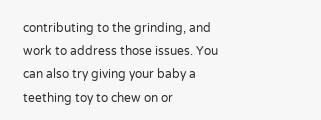contributing to the grinding, and work to address those issues. You can also try giving your baby a teething toy to chew on or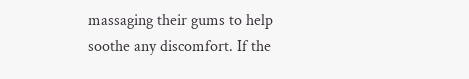massaging their gums to help soothe any discomfort. If the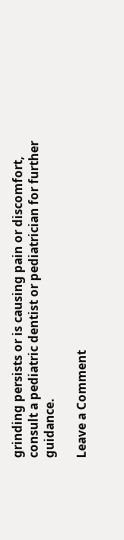grinding persists or is causing pain or discomfort, consult a pediatric dentist or pediatrician for further guidance.

Leave a Comment